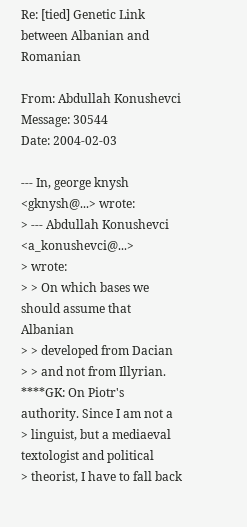Re: [tied] Genetic Link between Albanian and Romanian

From: Abdullah Konushevci
Message: 30544
Date: 2004-02-03

--- In, george knysh <gknysh@...> wrote:
> --- Abdullah Konushevci <a_konushevci@...>
> wrote:
> > On which bases we should assume that Albanian
> > developed from Dacian
> > and not from Illyrian.
****GK: On Piotr's authority. Since I am not a
> linguist, but a mediaeval textologist and political
> theorist, I have to fall back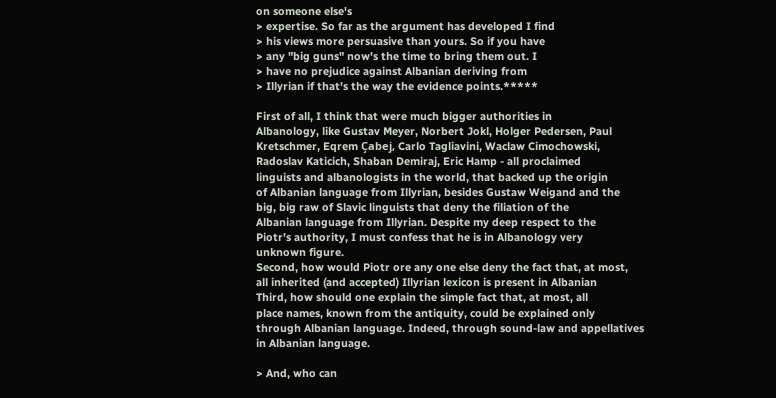on someone else's
> expertise. So far as the argument has developed I find
> his views more persuasive than yours. So if you have
> any "big guns" now's the time to bring them out. I
> have no prejudice against Albanian deriving from
> Illyrian if that's the way the evidence points.*****

First of all, I think that were much bigger authorities in
Albanology, like Gustav Meyer, Norbert Jokl, Holger Pedersen, Paul
Kretschmer, Eqrem Çabej, Carlo Tagliavini, Waclaw Cimochowski,
Radoslav Katicich, Shaban Demiraj, Eric Hamp - all proclaimed
linguists and albanologists in the world, that backed up the origin
of Albanian language from Illyrian, besides Gustaw Weigand and the
big, big raw of Slavic linguists that deny the filiation of the
Albanian language from Illyrian. Despite my deep respect to the
Piotr's authority, I must confess that he is in Albanology very
unknown figure.
Second, how would Piotr ore any one else deny the fact that, at most,
all inherited (and accepted) Illyrian lexicon is present in Albanian
Third, how should one explain the simple fact that, at most, all
place names, known from the antiquity, could be explained only
through Albanian language. Indeed, through sound-law and appellatives
in Albanian language.

> And, who can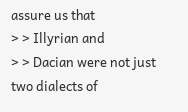assure us that
> > Illyrian and
> > Dacian were not just two dialects of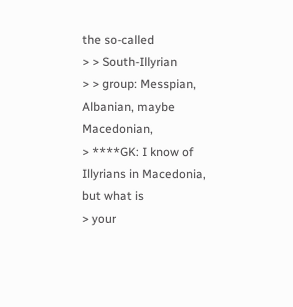the so-called
> > South-Illyrian
> > group: Messpian, Albanian, maybe Macedonian,
> ****GK: I know of Illyrians in Macedonia, but what is
> your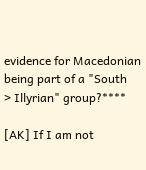evidence for Macedonian being part of a "South
> Illyrian" group?****

[AK] If I am not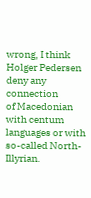wrong, I think Holger Pedersen deny any connection
of Macedonian with centum languages or with so-called North-Illyrian.